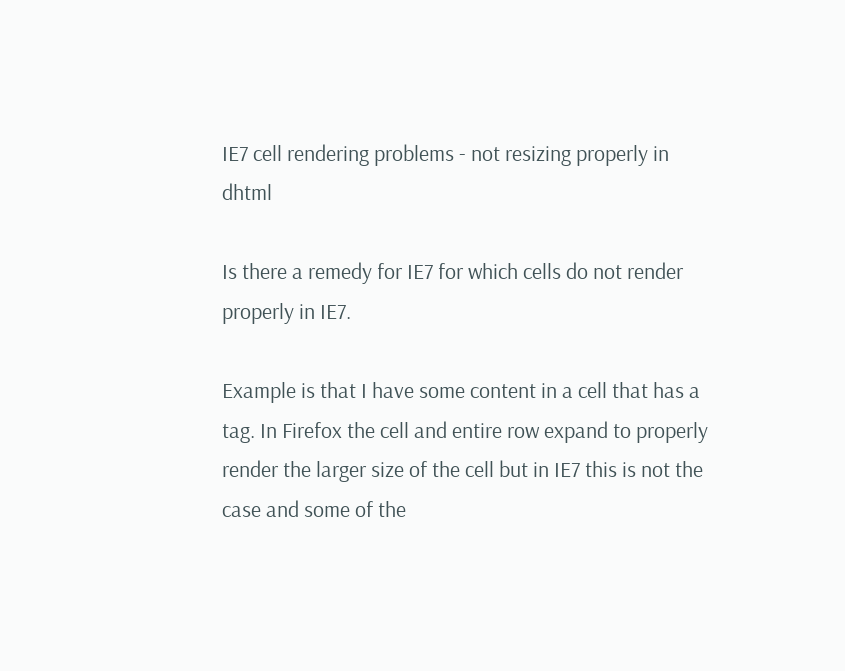IE7 cell rendering problems - not resizing properly in dhtml

Is there a remedy for IE7 for which cells do not render properly in IE7.

Example is that I have some content in a cell that has a
tag. In Firefox the cell and entire row expand to properly render the larger size of the cell but in IE7 this is not the case and some of the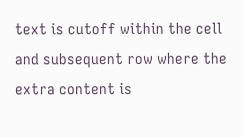text is cutoff within the cell and subsequent row where the extra content is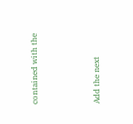contained with the



Add the next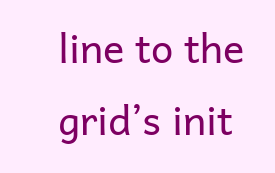line to the grid’s init